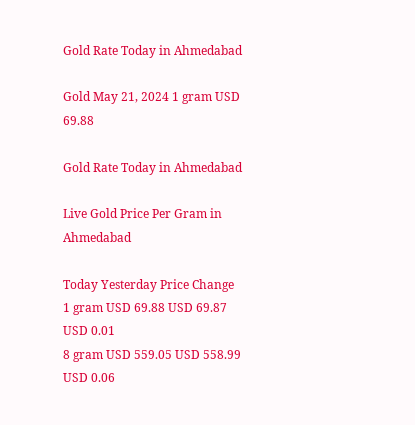Gold Rate Today in Ahmedabad

Gold May 21, 2024 1 gram USD 69.88

Gold Rate Today in Ahmedabad

Live Gold Price Per Gram in Ahmedabad

Today Yesterday Price Change
1 gram USD 69.88 USD 69.87 USD 0.01
8 gram USD 559.05 USD 558.99 USD 0.06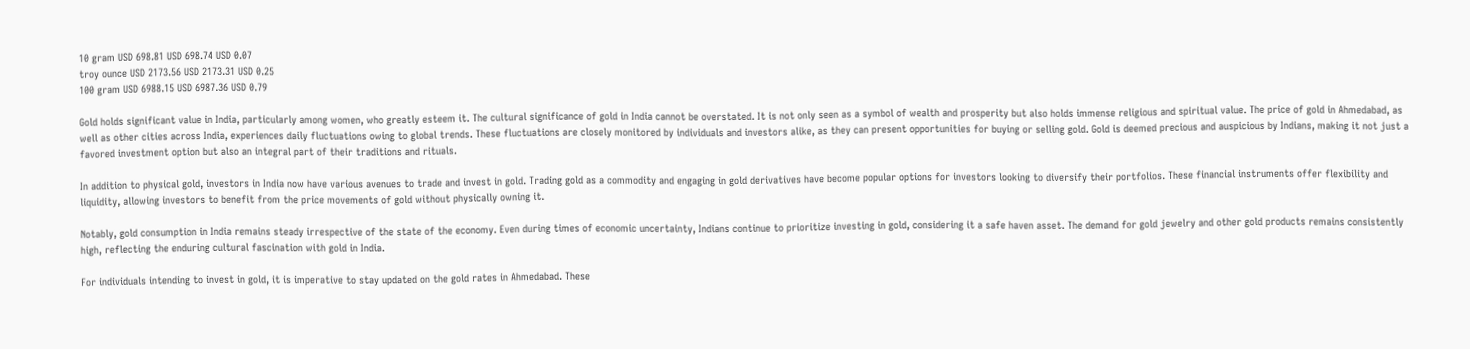10 gram USD 698.81 USD 698.74 USD 0.07
troy ounce USD 2173.56 USD 2173.31 USD 0.25
100 gram USD 6988.15 USD 6987.36 USD 0.79

Gold holds significant value in India, particularly among women, who greatly esteem it. The cultural significance of gold in India cannot be overstated. It is not only seen as a symbol of wealth and prosperity but also holds immense religious and spiritual value. The price of gold in Ahmedabad, as well as other cities across India, experiences daily fluctuations owing to global trends. These fluctuations are closely monitored by individuals and investors alike, as they can present opportunities for buying or selling gold. Gold is deemed precious and auspicious by Indians, making it not just a favored investment option but also an integral part of their traditions and rituals.

In addition to physical gold, investors in India now have various avenues to trade and invest in gold. Trading gold as a commodity and engaging in gold derivatives have become popular options for investors looking to diversify their portfolios. These financial instruments offer flexibility and liquidity, allowing investors to benefit from the price movements of gold without physically owning it.

Notably, gold consumption in India remains steady irrespective of the state of the economy. Even during times of economic uncertainty, Indians continue to prioritize investing in gold, considering it a safe haven asset. The demand for gold jewelry and other gold products remains consistently high, reflecting the enduring cultural fascination with gold in India.

For individuals intending to invest in gold, it is imperative to stay updated on the gold rates in Ahmedabad. These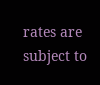rates are subject to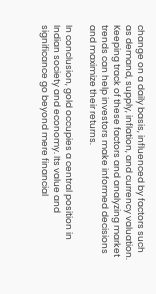change on a daily basis, influenced by factors such as demand, supply, inflation, and currency valuation. Keeping track of these factors and analyzing market trends can help investors make informed decisions and maximize their returns.

In conclusion, gold occupies a central position in Indian society and economy. Its value and significance go beyond mere financial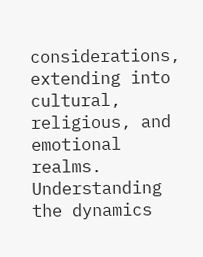considerations, extending into cultural, religious, and emotional realms. Understanding the dynamics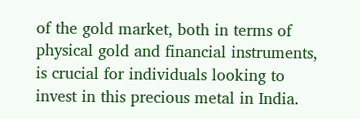of the gold market, both in terms of physical gold and financial instruments, is crucial for individuals looking to invest in this precious metal in India.